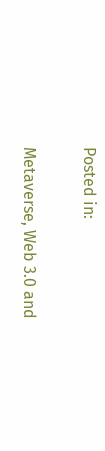Posted in:

Metaverse, Web 3.0 and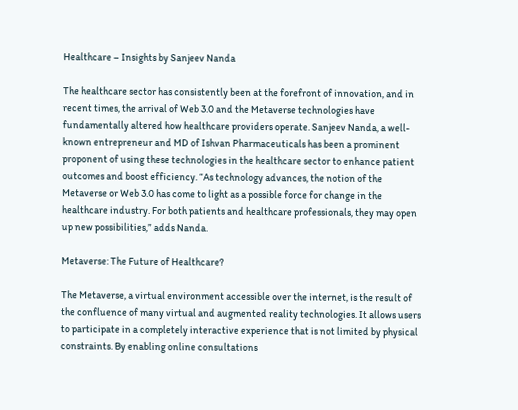Healthcare – Insights by Sanjeev Nanda

The healthcare sector has consistently been at the forefront of innovation, and in recent times, the arrival of Web 3.0 and the Metaverse technologies have fundamentally altered how healthcare providers operate. Sanjeev Nanda, a well-known entrepreneur and MD of Ishvan Pharmaceuticals has been a prominent proponent of using these technologies in the healthcare sector to enhance patient outcomes and boost efficiency. “As technology advances, the notion of the Metaverse or Web 3.0 has come to light as a possible force for change in the healthcare industry. For both patients and healthcare professionals, they may open up new possibilities,” adds Nanda.

Metaverse: The Future of Healthcare?

The Metaverse, a virtual environment accessible over the internet, is the result of the confluence of many virtual and augmented reality technologies. It allows users to participate in a completely interactive experience that is not limited by physical constraints. By enabling online consultations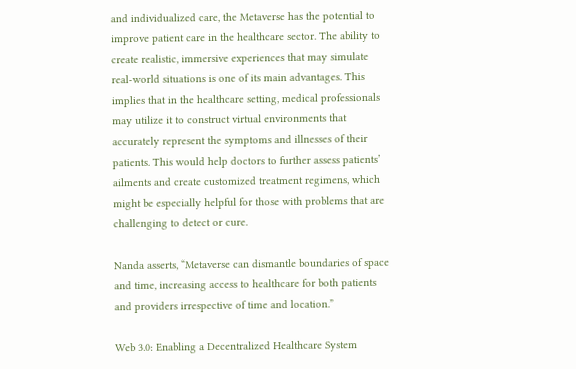and individualized care, the Metaverse has the potential to improve patient care in the healthcare sector. The ability to create realistic, immersive experiences that may simulate real-world situations is one of its main advantages. This implies that in the healthcare setting, medical professionals may utilize it to construct virtual environments that accurately represent the symptoms and illnesses of their patients. This would help doctors to further assess patients’ ailments and create customized treatment regimens, which might be especially helpful for those with problems that are challenging to detect or cure.

Nanda asserts, “Metaverse can dismantle boundaries of space and time, increasing access to healthcare for both patients and providers irrespective of time and location.”

Web 3.0: Enabling a Decentralized Healthcare System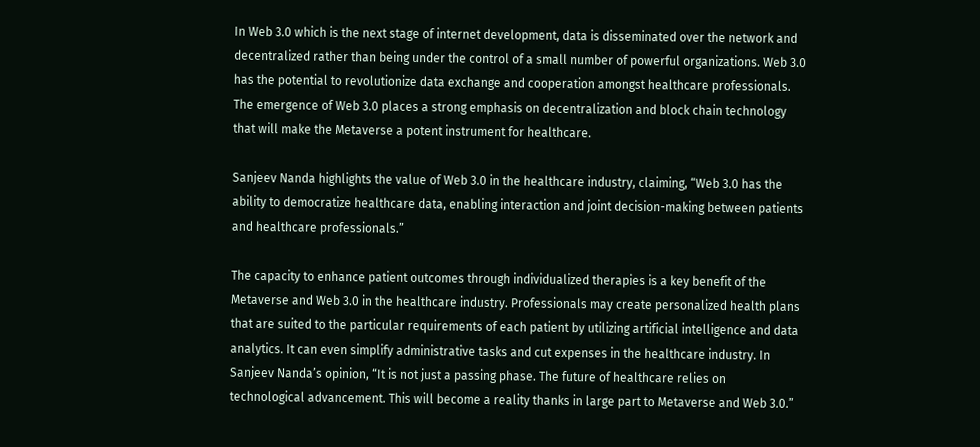In Web 3.0 which is the next stage of internet development, data is disseminated over the network and decentralized rather than being under the control of a small number of powerful organizations. Web 3.0 has the potential to revolutionize data exchange and cooperation amongst healthcare professionals. The emergence of Web 3.0 places a strong emphasis on decentralization and block chain technology that will make the Metaverse a potent instrument for healthcare.

Sanjeev Nanda highlights the value of Web 3.0 in the healthcare industry, claiming, “Web 3.0 has the ability to democratize healthcare data, enabling interaction and joint decision-making between patients and healthcare professionals.”

The capacity to enhance patient outcomes through individualized therapies is a key benefit of the Metaverse and Web 3.0 in the healthcare industry. Professionals may create personalized health plans that are suited to the particular requirements of each patient by utilizing artificial intelligence and data analytics. It can even simplify administrative tasks and cut expenses in the healthcare industry. In Sanjeev Nanda’s opinion, “It is not just a passing phase. The future of healthcare relies on technological advancement. This will become a reality thanks in large part to Metaverse and Web 3.0.”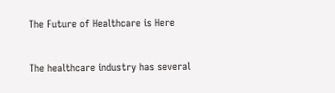The Future of Healthcare is Here

The healthcare industry has several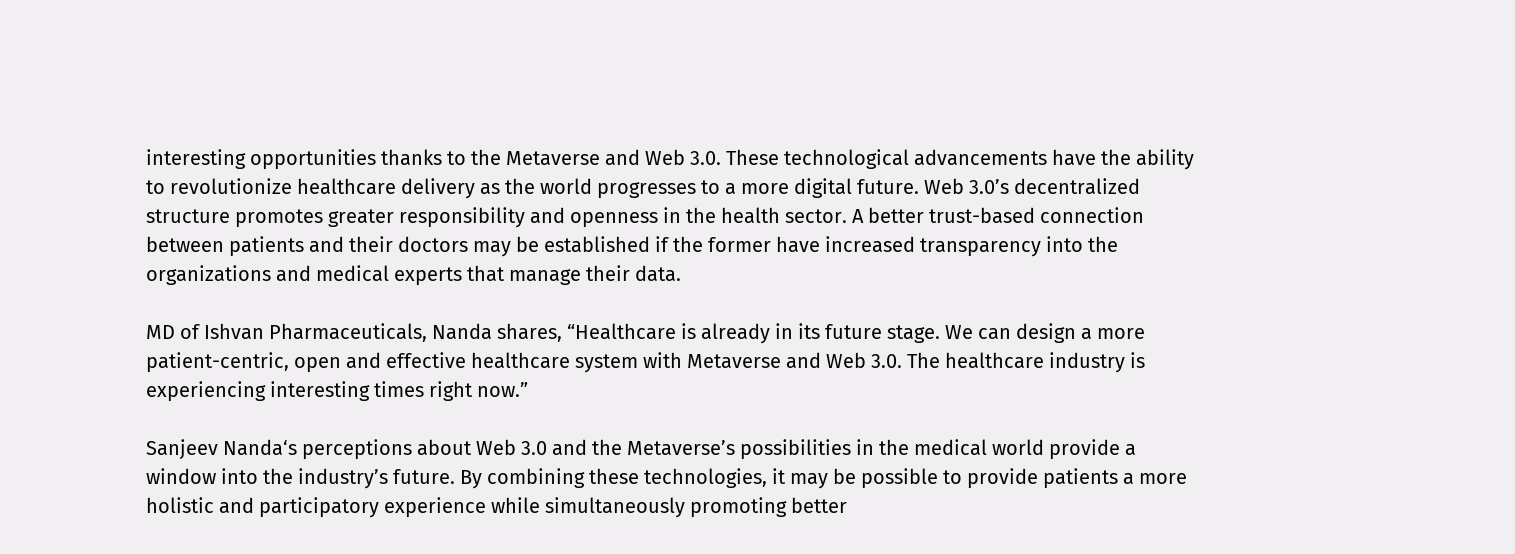interesting opportunities thanks to the Metaverse and Web 3.0. These technological advancements have the ability to revolutionize healthcare delivery as the world progresses to a more digital future. Web 3.0’s decentralized structure promotes greater responsibility and openness in the health sector. A better trust-based connection between patients and their doctors may be established if the former have increased transparency into the organizations and medical experts that manage their data.

MD of Ishvan Pharmaceuticals, Nanda shares, “Healthcare is already in its future stage. We can design a more patient-centric, open and effective healthcare system with Metaverse and Web 3.0. The healthcare industry is experiencing interesting times right now.”

Sanjeev Nanda‘s perceptions about Web 3.0 and the Metaverse’s possibilities in the medical world provide a window into the industry’s future. By combining these technologies, it may be possible to provide patients a more holistic and participatory experience while simultaneously promoting better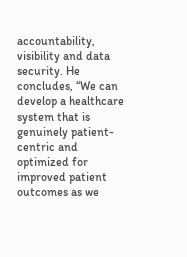accountability, visibility and data security. He concludes, “We can develop a healthcare system that is genuinely patient-centric and optimized for improved patient outcomes as we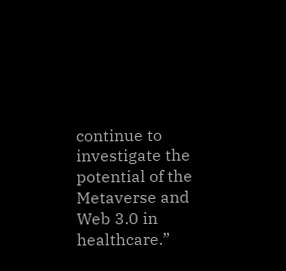continue to investigate the potential of the Metaverse and Web 3.0 in healthcare.”